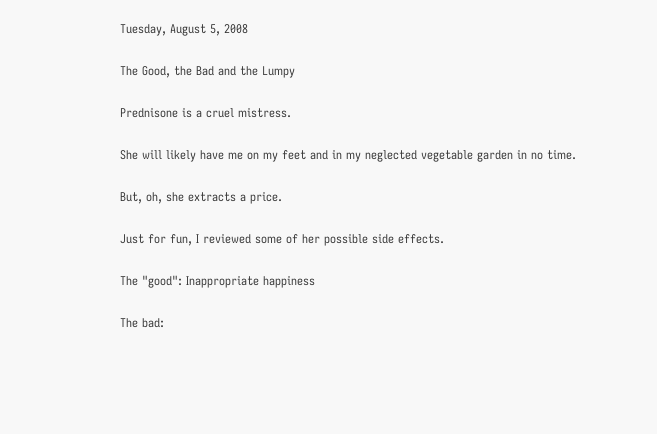Tuesday, August 5, 2008

The Good, the Bad and the Lumpy

Prednisone is a cruel mistress.

She will likely have me on my feet and in my neglected vegetable garden in no time.

But, oh, she extracts a price.

Just for fun, I reviewed some of her possible side effects.

The "good": Inappropriate happiness

The bad: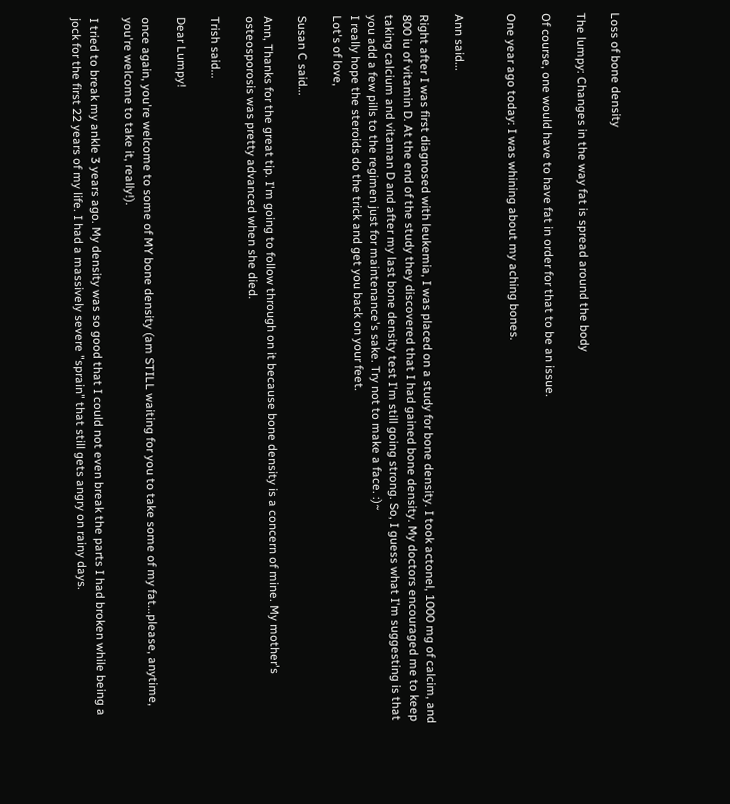Loss of bone density

The lumpy: Changes in the way fat is spread around the body

Of course, one would have to have fat in order for that to be an issue.

One year ago today: I was whining about my aching bones.


Ann said...

Right after I was first diagnosed with leukemia, I was placed on a study for bone density. I took actonel, 1000 mg of calcim, and 800 iu of vitamin D. At the end of the study they discovered that I had gained bone density. My doctors encouraged me to keep taking calcium and vitaman D and after my last bone density test I'm still going strong. So, I guess what I'm suggesting is that you add a few pills to the regimen just for maintenance's sake. Try not to make a face. :)~
I really hope the steroids do the trick and get you back on your feet.
Lot's of love,

Susan C said...

Ann, Thanks for the great tip. I'm going to follow through on it because bone density is a concern of mine. My mother's osteosporosis was pretty advanced when she died.

Trish said...

Dear Lumpy!

once again, you're welcome to some of MY bone density (am STILL waiting for you to take some of my fat...please, anytime, you're welcome to take it, really!).

I tried to break my ankle 3 years ago. My density was so good that I could not even break the parts I had broken while being a jock for the first 22 years of my life. I had a massively severe "sprain" that still gets angry on rainy days.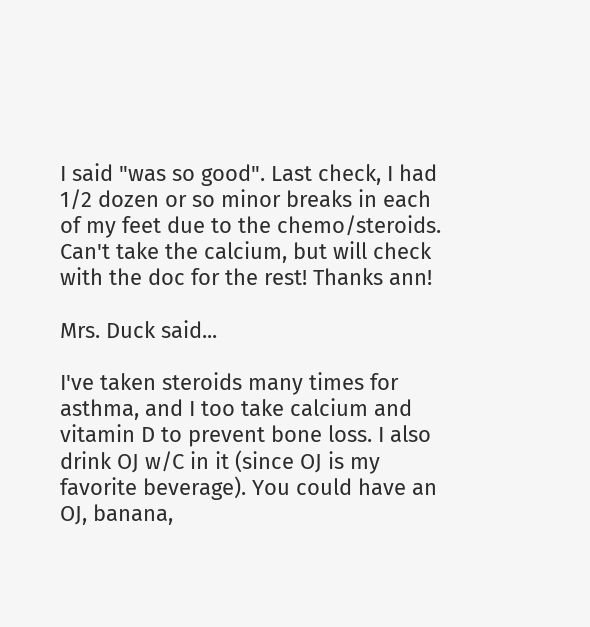I said "was so good". Last check, I had 1/2 dozen or so minor breaks in each of my feet due to the chemo/steroids. Can't take the calcium, but will check with the doc for the rest! Thanks ann!

Mrs. Duck said...

I've taken steroids many times for asthma, and I too take calcium and vitamin D to prevent bone loss. I also drink OJ w/C in it (since OJ is my favorite beverage). You could have an OJ, banana,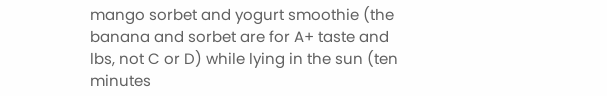mango sorbet and yogurt smoothie (the banana and sorbet are for A+ taste and lbs, not C or D) while lying in the sun (ten minutes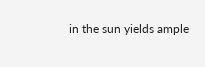in the sun yields ample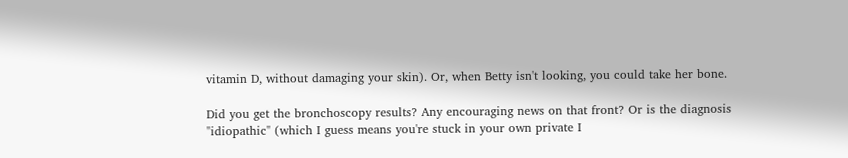vitamin D, without damaging your skin). Or, when Betty isn't looking, you could take her bone.

Did you get the bronchoscopy results? Any encouraging news on that front? Or is the diagnosis "idiopathic" (which I guess means you're stuck in your own private I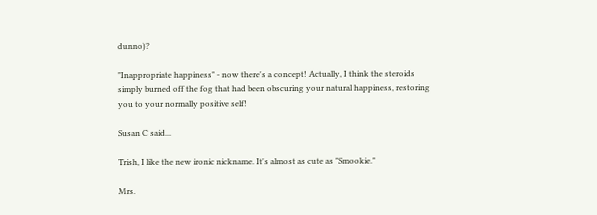dunno)?

"Inappropriate happiness" - now there's a concept! Actually, I think the steroids simply burned off the fog that had been obscuring your natural happiness, restoring you to your normally positive self!

Susan C said...

Trish, I like the new ironic nickname. It's almost as cute as "Smookie."

Mrs.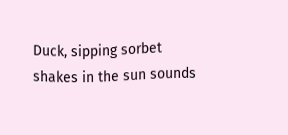Duck, sipping sorbet shakes in the sun sounds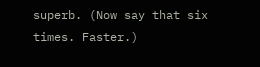superb. (Now say that six times. Faster.)